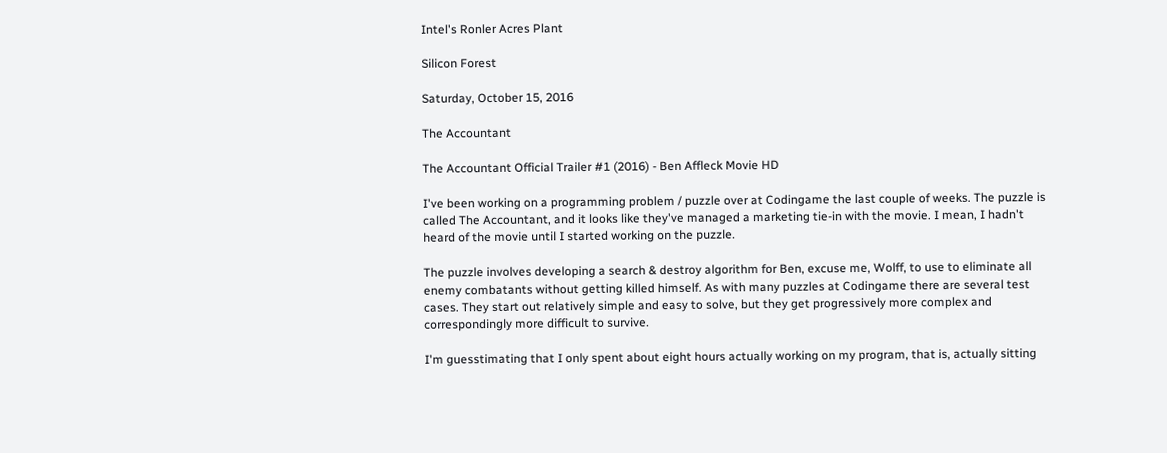Intel's Ronler Acres Plant

Silicon Forest

Saturday, October 15, 2016

The Accountant

The Accountant Official Trailer #1 (2016) - Ben Affleck Movie HD

I've been working on a programming problem / puzzle over at Codingame the last couple of weeks. The puzzle is called The Accountant, and it looks like they've managed a marketing tie-in with the movie. I mean, I hadn't heard of the movie until I started working on the puzzle.

The puzzle involves developing a search & destroy algorithm for Ben, excuse me, Wolff, to use to eliminate all enemy combatants without getting killed himself. As with many puzzles at Codingame there are several test cases. They start out relatively simple and easy to solve, but they get progressively more complex and correspondingly more difficult to survive.

I'm guesstimating that I only spent about eight hours actually working on my program, that is, actually sitting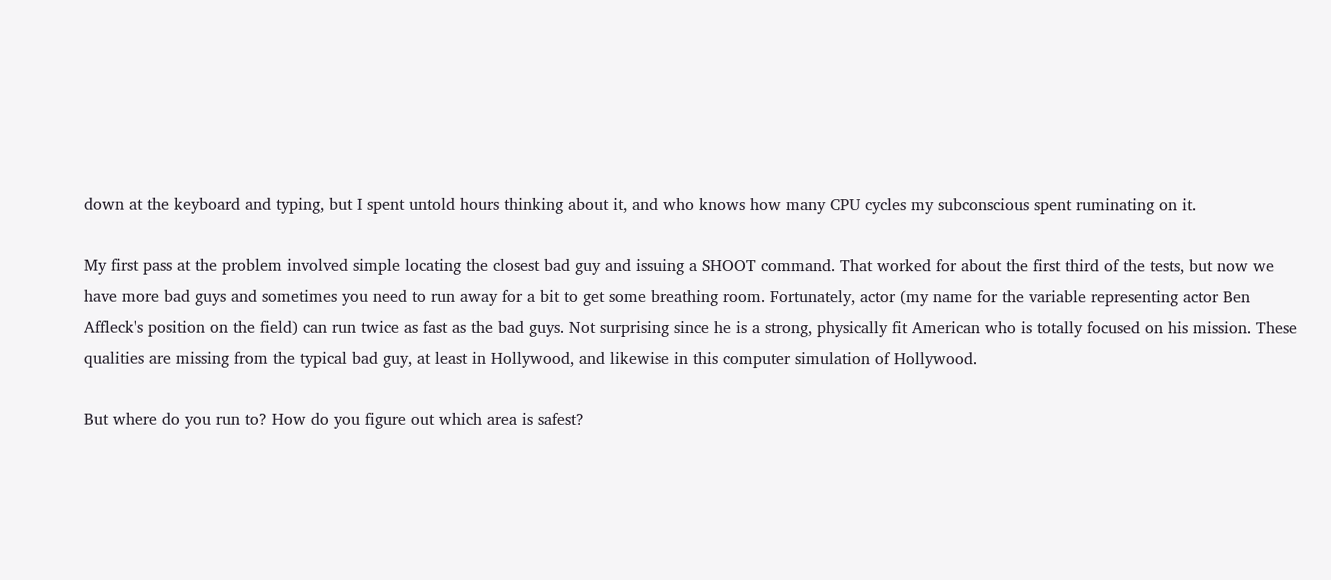down at the keyboard and typing, but I spent untold hours thinking about it, and who knows how many CPU cycles my subconscious spent ruminating on it.

My first pass at the problem involved simple locating the closest bad guy and issuing a SHOOT command. That worked for about the first third of the tests, but now we have more bad guys and sometimes you need to run away for a bit to get some breathing room. Fortunately, actor (my name for the variable representing actor Ben Affleck's position on the field) can run twice as fast as the bad guys. Not surprising since he is a strong, physically fit American who is totally focused on his mission. These qualities are missing from the typical bad guy, at least in Hollywood, and likewise in this computer simulation of Hollywood.

But where do you run to? How do you figure out which area is safest?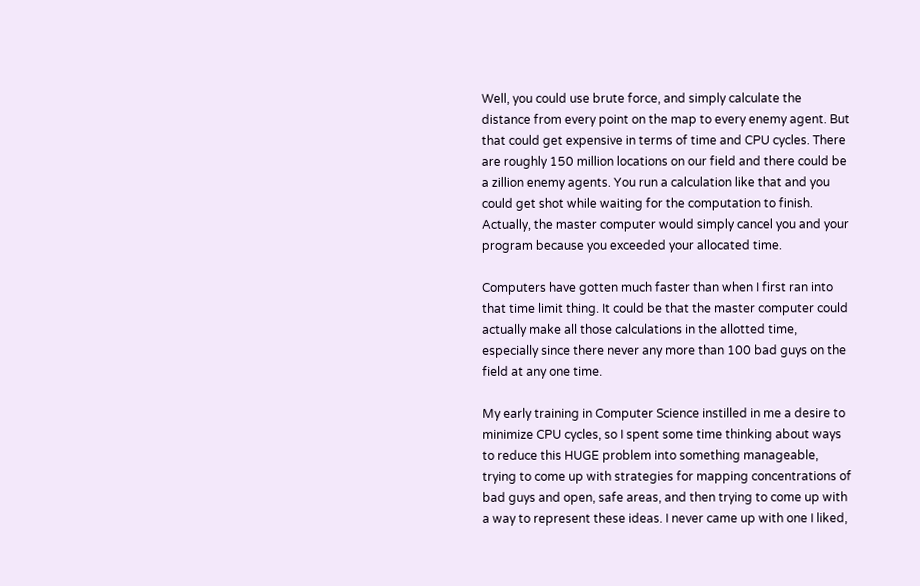Well, you could use brute force, and simply calculate the distance from every point on the map to every enemy agent. But that could get expensive in terms of time and CPU cycles. There are roughly 150 million locations on our field and there could be a zillion enemy agents. You run a calculation like that and you could get shot while waiting for the computation to finish. Actually, the master computer would simply cancel you and your program because you exceeded your allocated time.

Computers have gotten much faster than when I first ran into that time limit thing. It could be that the master computer could actually make all those calculations in the allotted time, especially since there never any more than 100 bad guys on the field at any one time.

My early training in Computer Science instilled in me a desire to minimize CPU cycles, so I spent some time thinking about ways to reduce this HUGE problem into something manageable, trying to come up with strategies for mapping concentrations of bad guys and open, safe areas, and then trying to come up with a way to represent these ideas. I never came up with one I liked,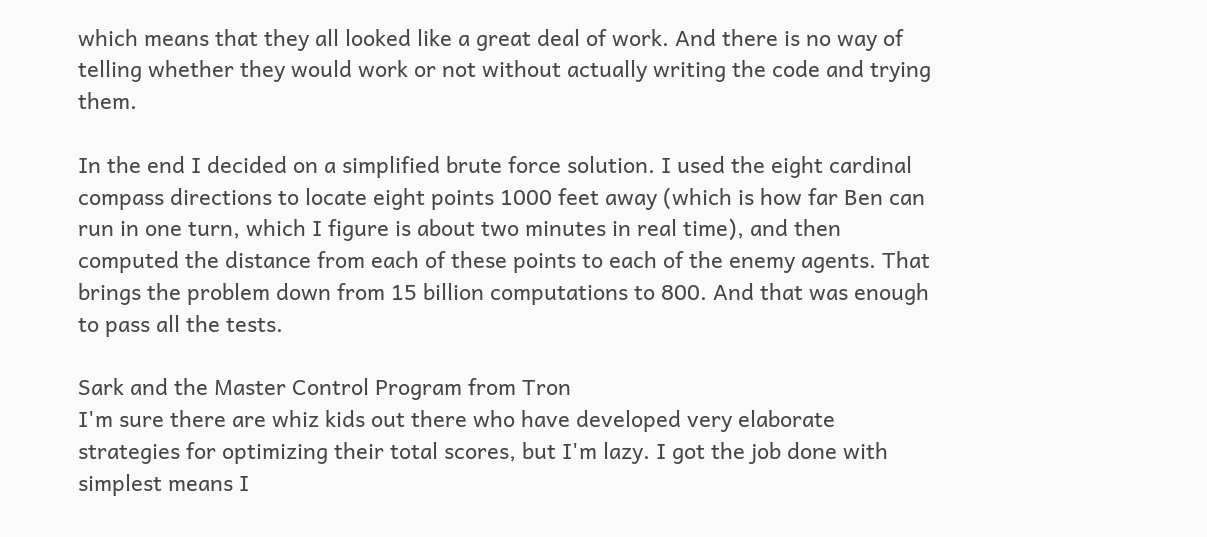which means that they all looked like a great deal of work. And there is no way of telling whether they would work or not without actually writing the code and trying them.

In the end I decided on a simplified brute force solution. I used the eight cardinal compass directions to locate eight points 1000 feet away (which is how far Ben can run in one turn, which I figure is about two minutes in real time), and then computed the distance from each of these points to each of the enemy agents. That brings the problem down from 15 billion computations to 800. And that was enough to pass all the tests.

Sark and the Master Control Program from Tron
I'm sure there are whiz kids out there who have developed very elaborate strategies for optimizing their total scores, but I'm lazy. I got the job done with simplest means I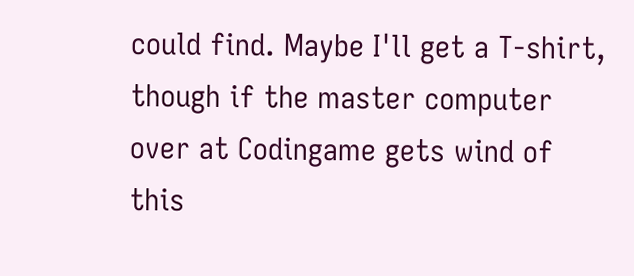could find. Maybe I'll get a T-shirt, though if the master computer over at Codingame gets wind of this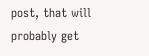post, that will probably get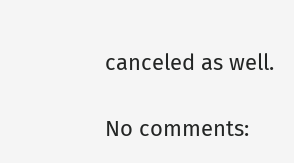canceled as well.

No comments: